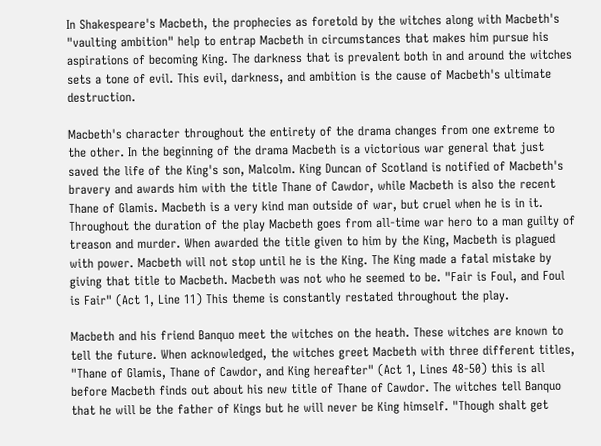In Shakespeare's Macbeth, the prophecies as foretold by the witches along with Macbeth's "vaulting ambition" help to entrap Macbeth in circumstances that makes him pursue his aspirations of becoming King. The darkness that is prevalent both in and around the witches sets a tone of evil. This evil, darkness, and ambition is the cause of Macbeth's ultimate destruction.

Macbeth's character throughout the entirety of the drama changes from one extreme to the other. In the beginning of the drama Macbeth is a victorious war general that just saved the life of the King's son, Malcolm. King Duncan of Scotland is notified of Macbeth's bravery and awards him with the title Thane of Cawdor, while Macbeth is also the recent Thane of Glamis. Macbeth is a very kind man outside of war, but cruel when he is in it. Throughout the duration of the play Macbeth goes from all-time war hero to a man guilty of treason and murder. When awarded the title given to him by the King, Macbeth is plagued with power. Macbeth will not stop until he is the King. The King made a fatal mistake by giving that title to Macbeth. Macbeth was not who he seemed to be. "Fair is Foul, and Foul is Fair" (Act 1, Line 11) This theme is constantly restated throughout the play.

Macbeth and his friend Banquo meet the witches on the heath. These witches are known to tell the future. When acknowledged, the witches greet Macbeth with three different titles, "Thane of Glamis, Thane of Cawdor, and King hereafter" (Act 1, Lines 48-50) this is all before Macbeth finds out about his new title of Thane of Cawdor. The witches tell Banquo that he will be the father of Kings but he will never be King himself. "Though shalt get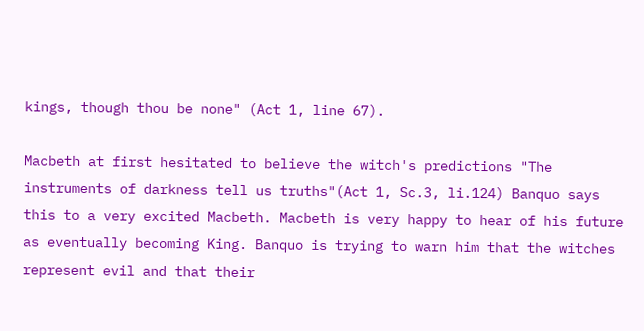kings, though thou be none" (Act 1, line 67).

Macbeth at first hesitated to believe the witch's predictions "The instruments of darkness tell us truths"(Act 1, Sc.3, li.124) Banquo says this to a very excited Macbeth. Macbeth is very happy to hear of his future as eventually becoming King. Banquo is trying to warn him that the witches represent evil and that their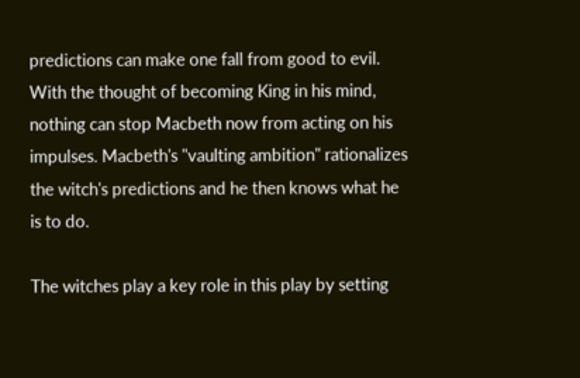predictions can make one fall from good to evil. With the thought of becoming King in his mind, nothing can stop Macbeth now from acting on his impulses. Macbeth's "vaulting ambition" rationalizes the witch's predictions and he then knows what he is to do.

The witches play a key role in this play by setting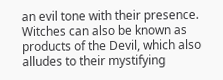an evil tone with their presence. Witches can also be known as products of the Devil, which also alludes to their mystifying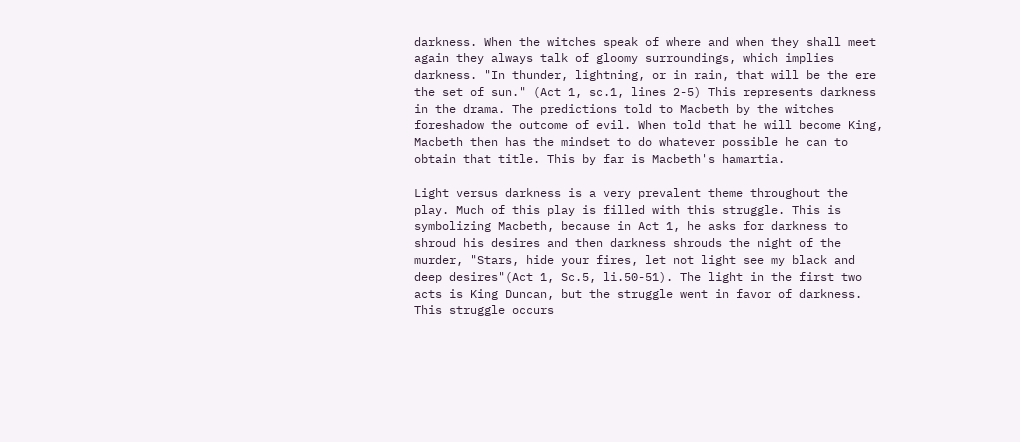darkness. When the witches speak of where and when they shall meet again they always talk of gloomy surroundings, which implies darkness. "In thunder, lightning, or in rain, that will be the ere the set of sun." (Act 1, sc.1, lines 2-5) This represents darkness in the drama. The predictions told to Macbeth by the witches foreshadow the outcome of evil. When told that he will become King, Macbeth then has the mindset to do whatever possible he can to obtain that title. This by far is Macbeth's hamartia.

Light versus darkness is a very prevalent theme throughout the play. Much of this play is filled with this struggle. This is symbolizing Macbeth, because in Act 1, he asks for darkness to shroud his desires and then darkness shrouds the night of the murder, "Stars, hide your fires, let not light see my black and deep desires"(Act 1, Sc.5, li.50-51). The light in the first two acts is King Duncan, but the struggle went in favor of darkness. This struggle occurs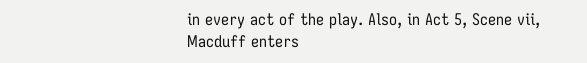in every act of the play. Also, in Act 5, Scene vii, Macduff enters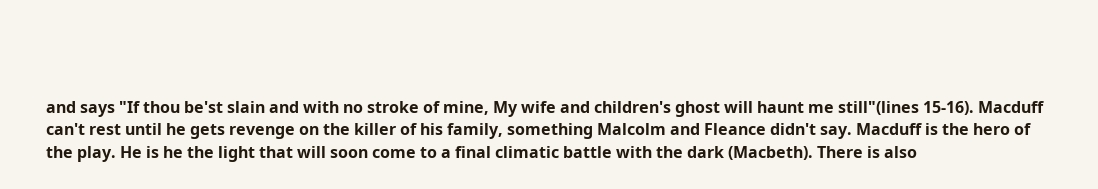and says "If thou be'st slain and with no stroke of mine, My wife and children's ghost will haunt me still"(lines 15-16). Macduff can't rest until he gets revenge on the killer of his family, something Malcolm and Fleance didn't say. Macduff is the hero of the play. He is he the light that will soon come to a final climatic battle with the dark (Macbeth). There is also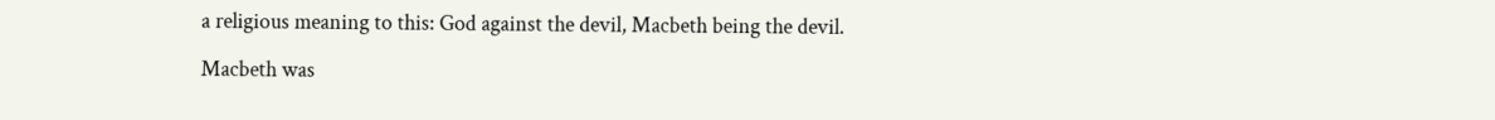a religious meaning to this: God against the devil, Macbeth being the devil.

Macbeth was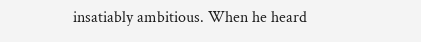insatiably ambitious. When he heard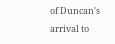of Duncan's arrival to